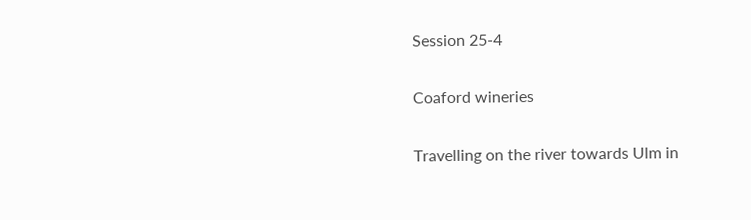Session 25-4

Coaford wineries

Travelling on the river towards Ulm in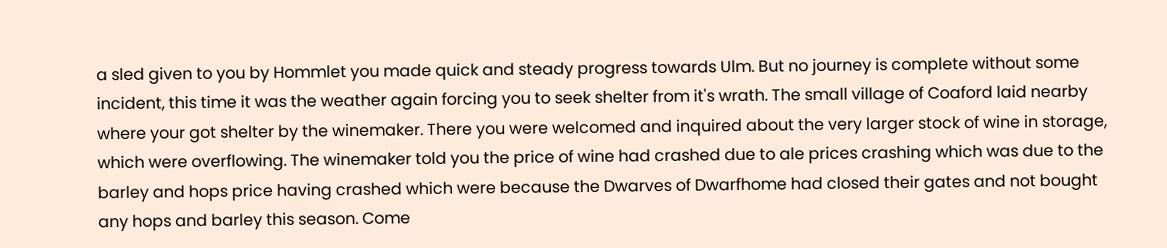a sled given to you by Hommlet you made quick and steady progress towards Ulm. But no journey is complete without some incident, this time it was the weather again forcing you to seek shelter from it's wrath. The small village of Coaford laid nearby where your got shelter by the winemaker. There you were welcomed and inquired about the very larger stock of wine in storage, which were overflowing. The winemaker told you the price of wine had crashed due to ale prices crashing which was due to the barley and hops price having crashed which were because the Dwarves of Dwarfhome had closed their gates and not bought any hops and barley this season. Come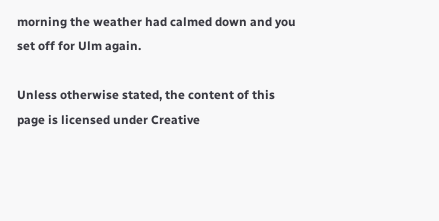morning the weather had calmed down and you set off for Ulm again.

Unless otherwise stated, the content of this page is licensed under Creative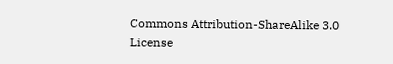Commons Attribution-ShareAlike 3.0 License